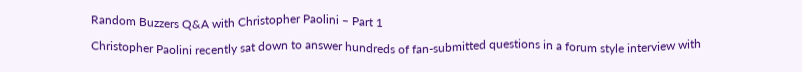Random Buzzers Q&A with Christopher Paolini – Part 1

Christopher Paolini recently sat down to answer hundreds of fan-submitted questions in a forum style interview with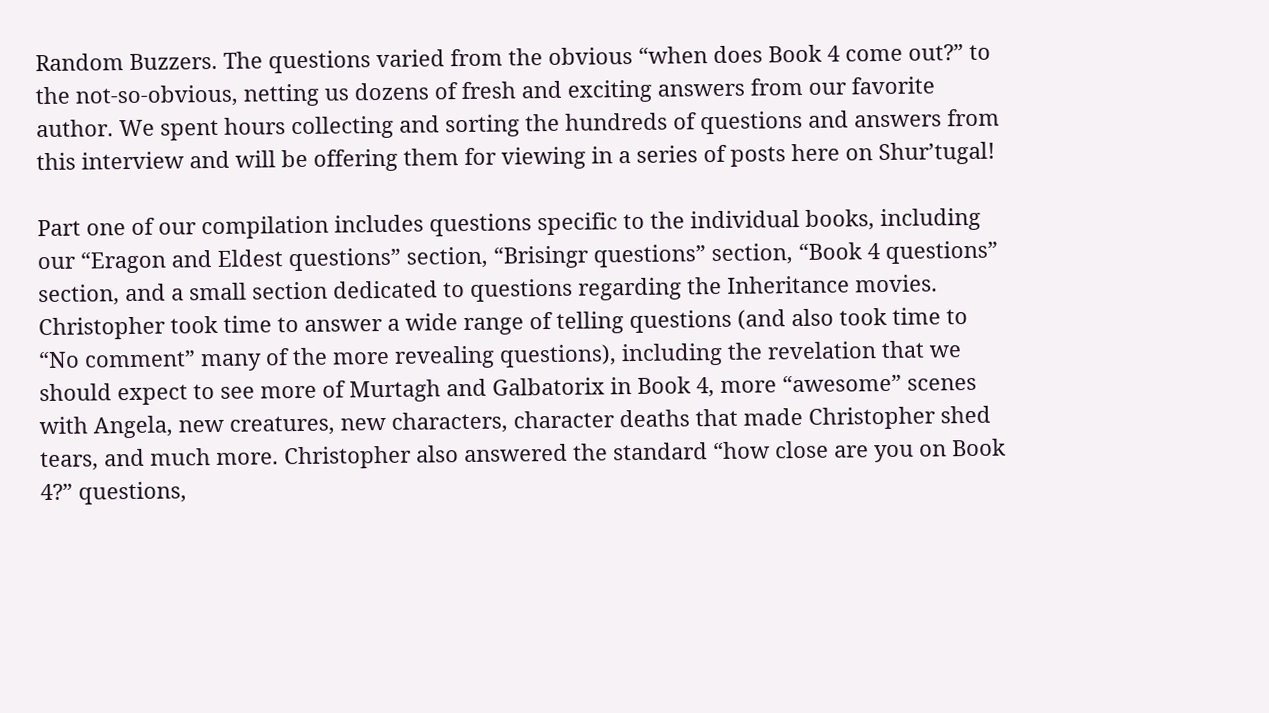Random Buzzers. The questions varied from the obvious “when does Book 4 come out?” to the not-so-obvious, netting us dozens of fresh and exciting answers from our favorite author. We spent hours collecting and sorting the hundreds of questions and answers from this interview and will be offering them for viewing in a series of posts here on Shur’tugal!

Part one of our compilation includes questions specific to the individual books, including our “Eragon and Eldest questions” section, “Brisingr questions” section, “Book 4 questions” section, and a small section dedicated to questions regarding the Inheritance movies. Christopher took time to answer a wide range of telling questions (and also took time to “No comment” many of the more revealing questions), including the revelation that we should expect to see more of Murtagh and Galbatorix in Book 4, more “awesome” scenes with Angela, new creatures, new characters, character deaths that made Christopher shed tears, and much more. Christopher also answered the standard “how close are you on Book 4?” questions,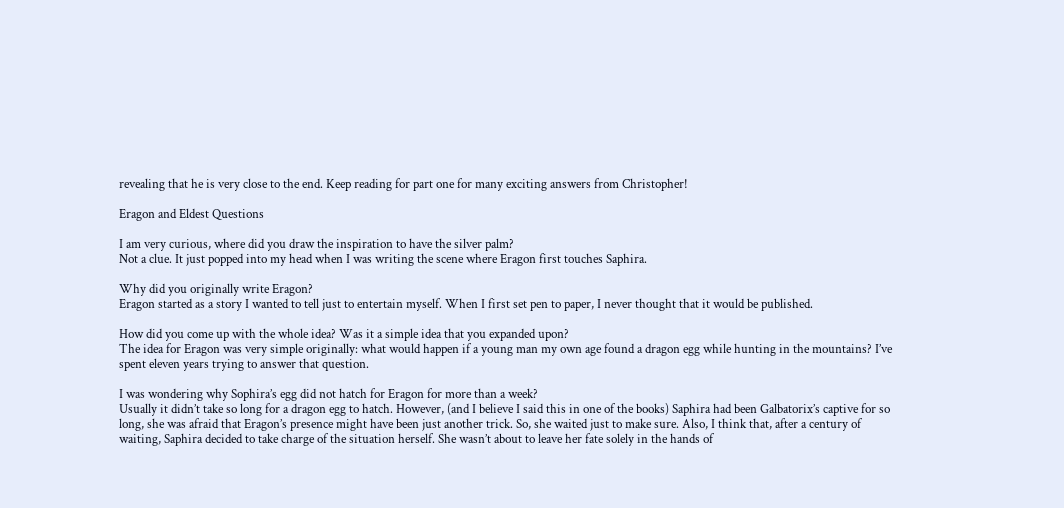revealing that he is very close to the end. Keep reading for part one for many exciting answers from Christopher!

Eragon and Eldest Questions

I am very curious, where did you draw the inspiration to have the silver palm?
Not a clue. It just popped into my head when I was writing the scene where Eragon first touches Saphira.

Why did you originally write Eragon?
Eragon started as a story I wanted to tell just to entertain myself. When I first set pen to paper, I never thought that it would be published.

How did you come up with the whole idea? Was it a simple idea that you expanded upon?
The idea for Eragon was very simple originally: what would happen if a young man my own age found a dragon egg while hunting in the mountains? I’ve spent eleven years trying to answer that question.

I was wondering why Sophira’s egg did not hatch for Eragon for more than a week?
Usually it didn’t take so long for a dragon egg to hatch. However, (and I believe I said this in one of the books) Saphira had been Galbatorix’s captive for so long, she was afraid that Eragon’s presence might have been just another trick. So, she waited just to make sure. Also, I think that, after a century of waiting, Saphira decided to take charge of the situation herself. She wasn’t about to leave her fate solely in the hands of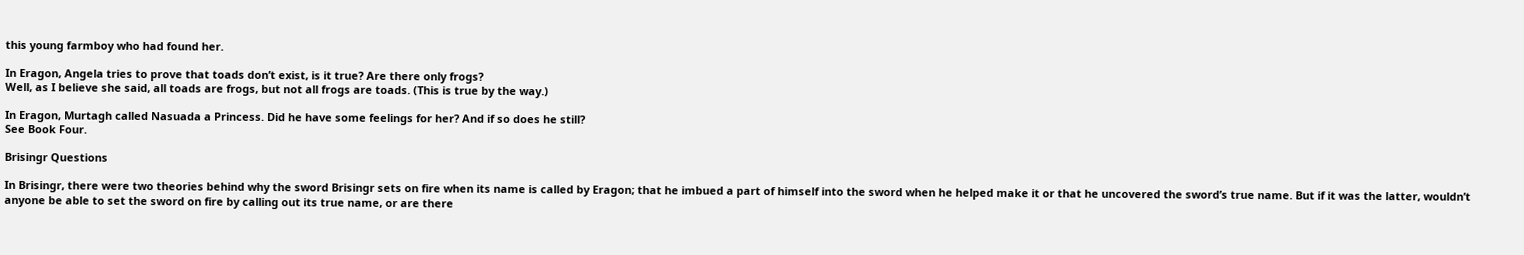this young farmboy who had found her.

In Eragon, Angela tries to prove that toads don’t exist, is it true? Are there only frogs?
Well, as I believe she said, all toads are frogs, but not all frogs are toads. (This is true by the way.)

In Eragon, Murtagh called Nasuada a Princess. Did he have some feelings for her? And if so does he still?
See Book Four.

Brisingr Questions

In Brisingr, there were two theories behind why the sword Brisingr sets on fire when its name is called by Eragon; that he imbued a part of himself into the sword when he helped make it or that he uncovered the sword’s true name. But if it was the latter, wouldn’t anyone be able to set the sword on fire by calling out its true name, or are there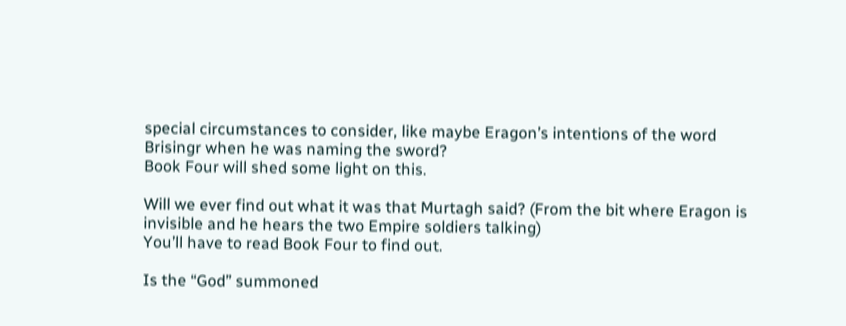special circumstances to consider, like maybe Eragon’s intentions of the word Brisingr when he was naming the sword?
Book Four will shed some light on this.

Will we ever find out what it was that Murtagh said? (From the bit where Eragon is invisible and he hears the two Empire soldiers talking)
You’ll have to read Book Four to find out.

Is the “God” summoned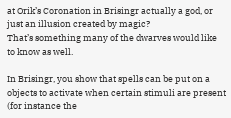at Orik’s Coronation in Brisingr actually a god, or just an illusion created by magic?
That’s something many of the dwarves would like to know as well.

In Brisingr, you show that spells can be put on a objects to activate when certain stimuli are present (for instance the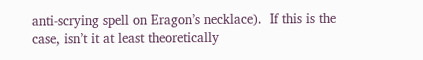anti-scrying spell on Eragon’s necklace).  If this is the case, isn’t it at least theoretically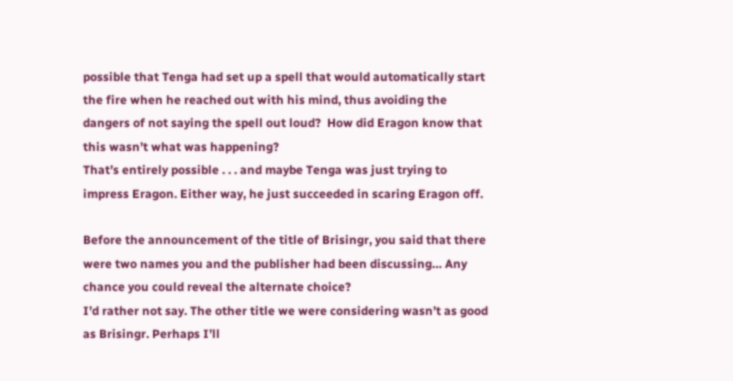possible that Tenga had set up a spell that would automatically start the fire when he reached out with his mind, thus avoiding the dangers of not saying the spell out loud?  How did Eragon know that this wasn’t what was happening?
That’s entirely possible . . . and maybe Tenga was just trying to impress Eragon. Either way, he just succeeded in scaring Eragon off.

Before the announcement of the title of Brisingr, you said that there were two names you and the publisher had been discussing… Any chance you could reveal the alternate choice?
I’d rather not say. The other title we were considering wasn’t as good as Brisingr. Perhaps I’ll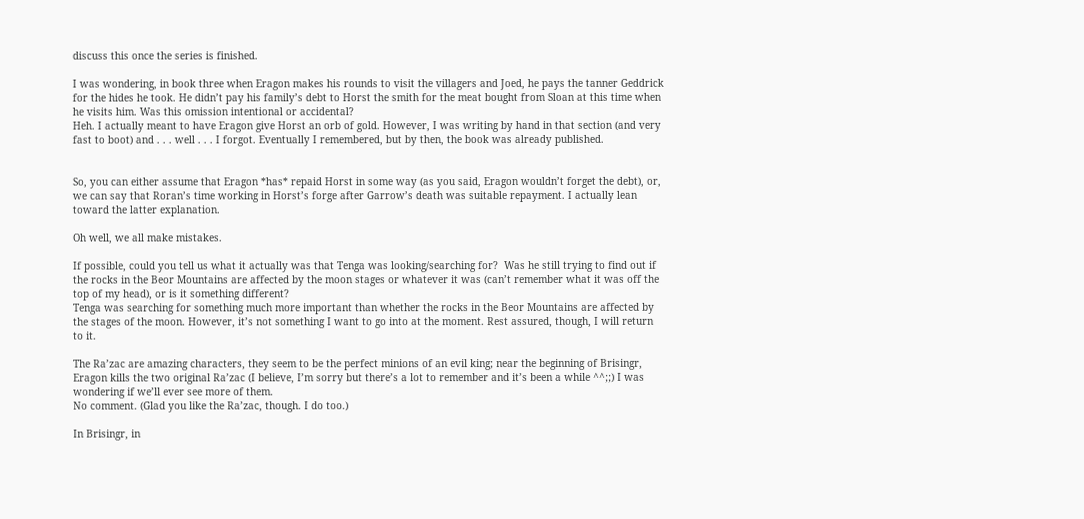discuss this once the series is finished.

I was wondering, in book three when Eragon makes his rounds to visit the villagers and Joed, he pays the tanner Geddrick for the hides he took. He didn’t pay his family’s debt to Horst the smith for the meat bought from Sloan at this time when he visits him. Was this omission intentional or accidental?
Heh. I actually meant to have Eragon give Horst an orb of gold. However, I was writing by hand in that section (and very fast to boot) and . . . well . . . I forgot. Eventually I remembered, but by then, the book was already published.


So, you can either assume that Eragon *has* repaid Horst in some way (as you said, Eragon wouldn’t forget the debt), or, we can say that Roran’s time working in Horst’s forge after Garrow’s death was suitable repayment. I actually lean toward the latter explanation.

Oh well, we all make mistakes.

If possible, could you tell us what it actually was that Tenga was looking/searching for?  Was he still trying to find out if the rocks in the Beor Mountains are affected by the moon stages or whatever it was (can’t remember what it was off the top of my head), or is it something different?
Tenga was searching for something much more important than whether the rocks in the Beor Mountains are affected by the stages of the moon. However, it’s not something I want to go into at the moment. Rest assured, though, I will return to it.

The Ra’zac are amazing characters, they seem to be the perfect minions of an evil king; near the beginning of Brisingr, Eragon kills the two original Ra’zac (I believe, I’m sorry but there’s a lot to remember and it’s been a while ^^;;) I was wondering if we’ll ever see more of them.
No comment. (Glad you like the Ra’zac, though. I do too.)

In Brisingr, in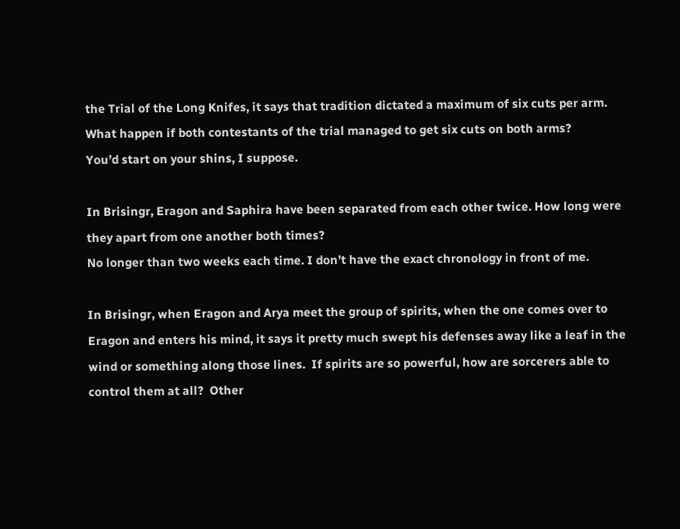the Trial of the Long Knifes, it says that tradition dictated a maximum of six cuts per arm. What happen if both contestants of the trial managed to get six cuts on both arms?
You’d start on your shins, I suppose.

In Brisingr, Eragon and Saphira have been separated from each other twice. How long were they apart from one another both times?
No longer than two weeks each time. I don’t have the exact chronology in front of me.

In Brisingr, when Eragon and Arya meet the group of spirits, when the one comes over to Eragon and enters his mind, it says it pretty much swept his defenses away like a leaf in the wind or something along those lines.  If spirits are so powerful, how are sorcerers able to control them at all?  Other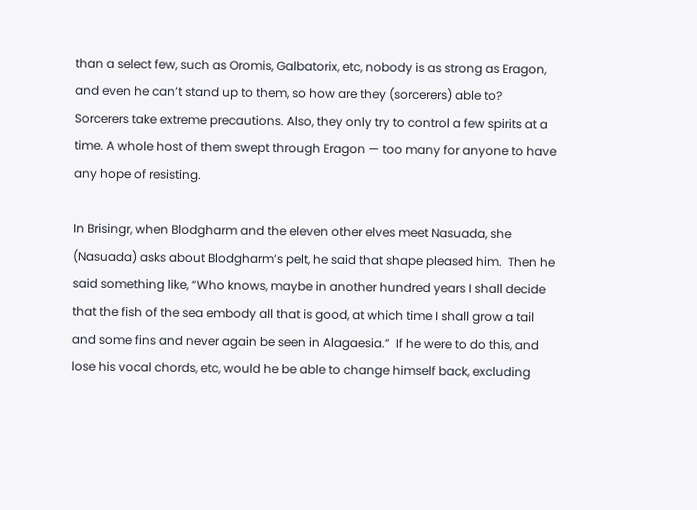than a select few, such as Oromis, Galbatorix, etc, nobody is as strong as Eragon, and even he can’t stand up to them, so how are they (sorcerers) able to?
Sorcerers take extreme precautions. Also, they only try to control a few spirits at a time. A whole host of them swept through Eragon — too many for anyone to have any hope of resisting.

In Brisingr, when Blodgharm and the eleven other elves meet Nasuada, she (Nasuada) asks about Blodgharm’s pelt, he said that shape pleased him.  Then he said something like, “Who knows, maybe in another hundred years I shall decide that the fish of the sea embody all that is good, at which time I shall grow a tail and some fins and never again be seen in Alagaesia.”  If he were to do this, and lose his vocal chords, etc, would he be able to change himself back, excluding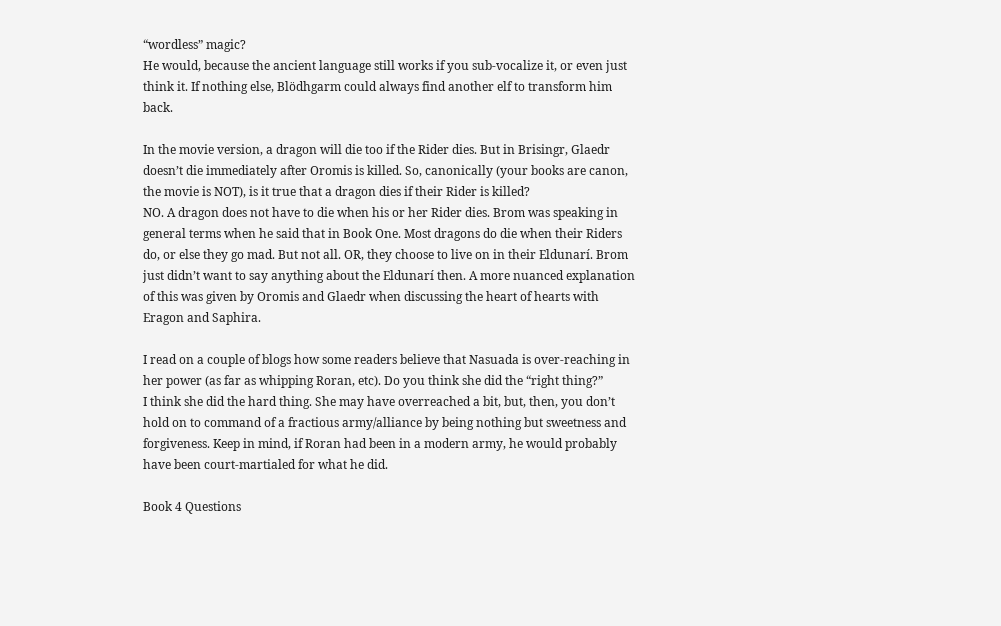“wordless” magic?
He would, because the ancient language still works if you sub-vocalize it, or even just think it. If nothing else, Blödhgarm could always find another elf to transform him back.

In the movie version, a dragon will die too if the Rider dies. But in Brisingr, Glaedr doesn’t die immediately after Oromis is killed. So, canonically (your books are canon, the movie is NOT), is it true that a dragon dies if their Rider is killed?
NO. A dragon does not have to die when his or her Rider dies. Brom was speaking in general terms when he said that in Book One. Most dragons do die when their Riders do, or else they go mad. But not all. OR, they choose to live on in their Eldunarí. Brom just didn’t want to say anything about the Eldunarí then. A more nuanced explanation of this was given by Oromis and Glaedr when discussing the heart of hearts with Eragon and Saphira.

I read on a couple of blogs how some readers believe that Nasuada is over-reaching in her power (as far as whipping Roran, etc). Do you think she did the “right thing?”
I think she did the hard thing. She may have overreached a bit, but, then, you don’t hold on to command of a fractious army/alliance by being nothing but sweetness and forgiveness. Keep in mind, if Roran had been in a modern army, he would probably have been court-martialed for what he did.

Book 4 Questions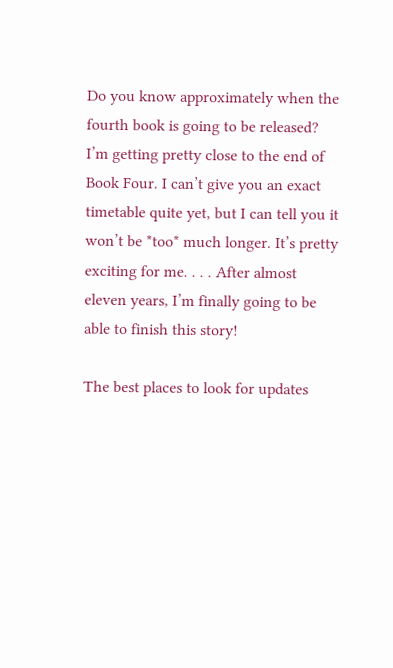Do you know approximately when the fourth book is going to be released?
I’m getting pretty close to the end of Book Four. I can’t give you an exact timetable quite yet, but I can tell you it won’t be *too* much longer. It’s pretty exciting for me. . . . After almost eleven years, I’m finally going to be able to finish this story!

The best places to look for updates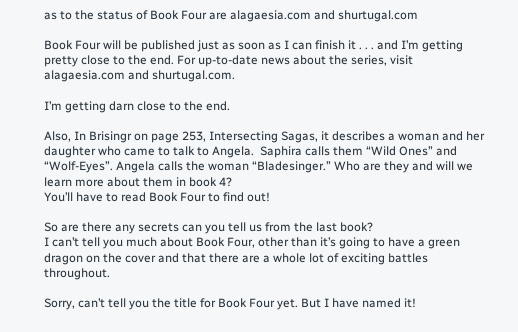as to the status of Book Four are alagaesia.com and shurtugal.com

Book Four will be published just as soon as I can finish it . . . and I’m getting pretty close to the end. For up-to-date news about the series, visit alagaesia.com and shurtugal.com.

I’m getting darn close to the end.

Also, In Brisingr on page 253, Intersecting Sagas, it describes a woman and her daughter who came to talk to Angela.  Saphira calls them “Wild Ones” and “Wolf-Eyes”. Angela calls the woman “Bladesinger.” Who are they and will we learn more about them in book 4?
You’ll have to read Book Four to find out!

So are there any secrets can you tell us from the last book?
I can’t tell you much about Book Four, other than it’s going to have a green dragon on the cover and that there are a whole lot of exciting battles throughout.

Sorry, can’t tell you the title for Book Four yet. But I have named it!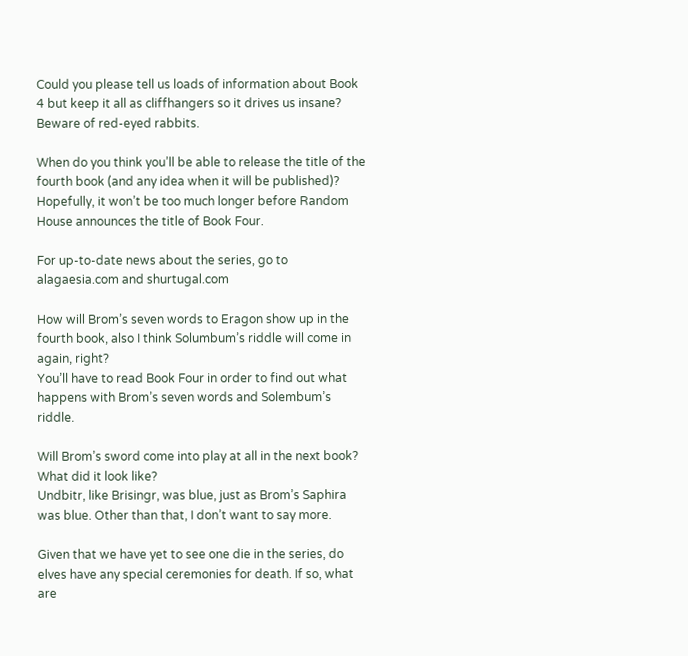Could you please tell us loads of information about Book 4 but keep it all as cliffhangers so it drives us insane?
Beware of red-eyed rabbits.

When do you think you’ll be able to release the title of the fourth book (and any idea when it will be published)?
Hopefully, it won’t be too much longer before Random House announces the title of Book Four.

For up-to-date news about the series, go to alagaesia.com and shurtugal.com

How will Brom’s seven words to Eragon show up in the fourth book, also I think Solumbum’s riddle will come in again, right?
You’ll have to read Book Four in order to find out what happens with Brom’s seven words and Solembum’s riddle.

Will Brom’s sword come into play at all in the next book? What did it look like?
Undbitr, like Brisingr, was blue, just as Brom’s Saphira was blue. Other than that, I don’t want to say more.

Given that we have yet to see one die in the series, do elves have any special ceremonies for death. If so, what are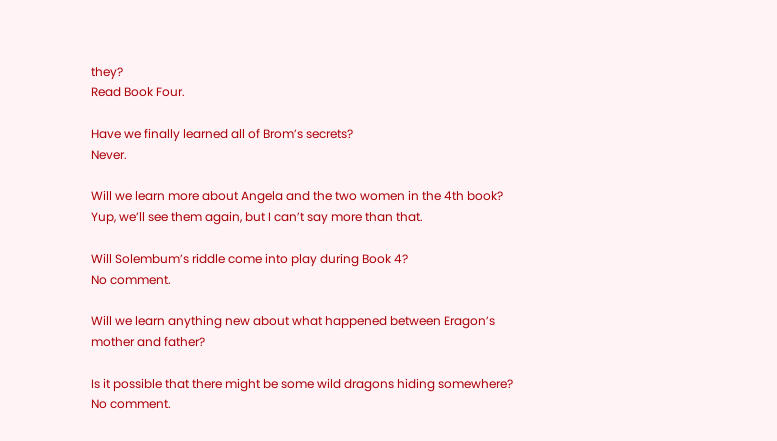they?
Read Book Four.

Have we finally learned all of Brom’s secrets?
Never.

Will we learn more about Angela and the two women in the 4th book?
Yup, we’ll see them again, but I can’t say more than that.

Will Solembum’s riddle come into play during Book 4?
No comment.

Will we learn anything new about what happened between Eragon’s mother and father?

Is it possible that there might be some wild dragons hiding somewhere?
No comment.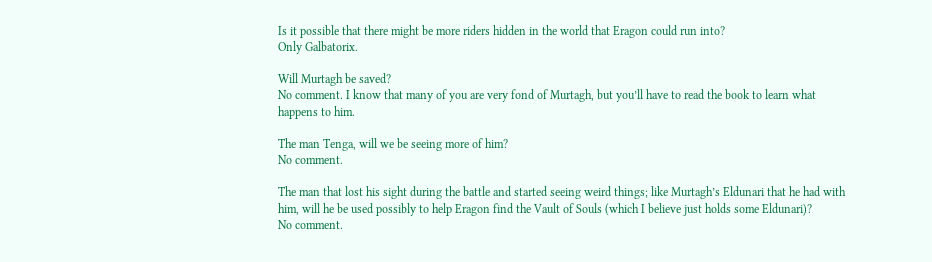Is it possible that there might be more riders hidden in the world that Eragon could run into?
Only Galbatorix.

Will Murtagh be saved?
No comment. I know that many of you are very fond of Murtagh, but you’ll have to read the book to learn what happens to him.

The man Tenga, will we be seeing more of him?
No comment.

The man that lost his sight during the battle and started seeing weird things; like Murtagh’s Eldunari that he had with him, will he be used possibly to help Eragon find the Vault of Souls (which I believe just holds some Eldunari)?
No comment.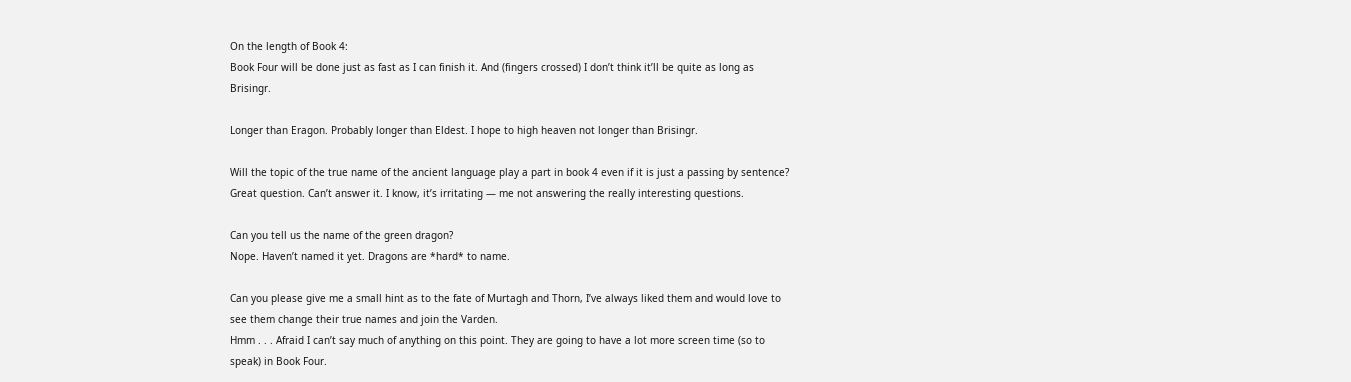On the length of Book 4:
Book Four will be done just as fast as I can finish it. And (fingers crossed) I don’t think it’ll be quite as long as Brisingr.

Longer than Eragon. Probably longer than Eldest. I hope to high heaven not longer than Brisingr.

Will the topic of the true name of the ancient language play a part in book 4 even if it is just a passing by sentence?
Great question. Can’t answer it. I know, it’s irritating — me not answering the really interesting questions.

Can you tell us the name of the green dragon?
Nope. Haven’t named it yet. Dragons are *hard* to name.

Can you please give me a small hint as to the fate of Murtagh and Thorn, I’ve always liked them and would love to see them change their true names and join the Varden.
Hmm . . . Afraid I can’t say much of anything on this point. They are going to have a lot more screen time (so to speak) in Book Four.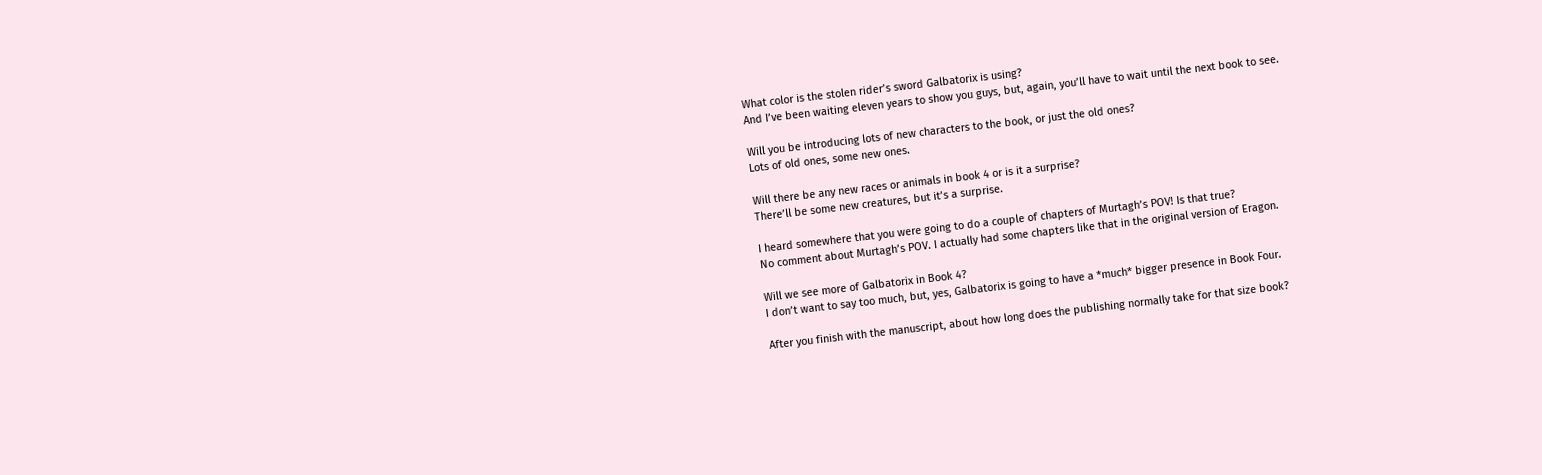What color is the stolen rider’s sword Galbatorix is using?
And I’ve been waiting eleven years to show you guys, but, again, you’ll have to wait until the next book to see.

Will you be introducing lots of new characters to the book, or just the old ones?
Lots of old ones, some new ones.

Will there be any new races or animals in book 4 or is it a surprise?
There’ll be some new creatures, but it’s a surprise.

I heard somewhere that you were going to do a couple of chapters of Murtagh’s POV! Is that true?
No comment about Murtagh’s POV. I actually had some chapters like that in the original version of Eragon.

Will we see more of Galbatorix in Book 4?
I don’t want to say too much, but, yes, Galbatorix is going to have a *much* bigger presence in Book Four.

After you finish with the manuscript, about how long does the publishing normally take for that size book?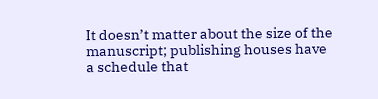It doesn’t matter about the size of the manuscript; publishing houses have a schedule that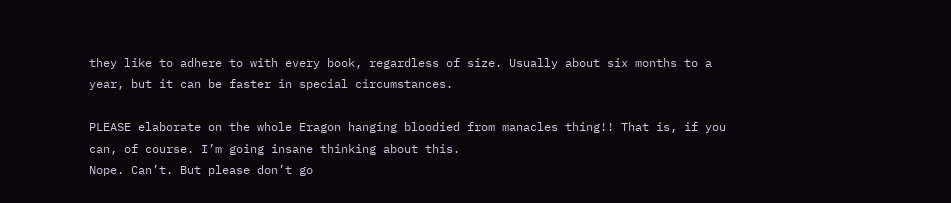they like to adhere to with every book, regardless of size. Usually about six months to a year, but it can be faster in special circumstances.

PLEASE elaborate on the whole Eragon hanging bloodied from manacles thing!! That is, if you can, of course. I’m going insane thinking about this.
Nope. Can’t. But please don’t go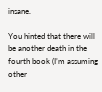insane.

You hinted that there will be another death in the fourth book (I’m assuming other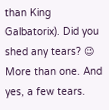than King Galbatorix). Did you shed any tears? 😉
More than one. And yes, a few tears.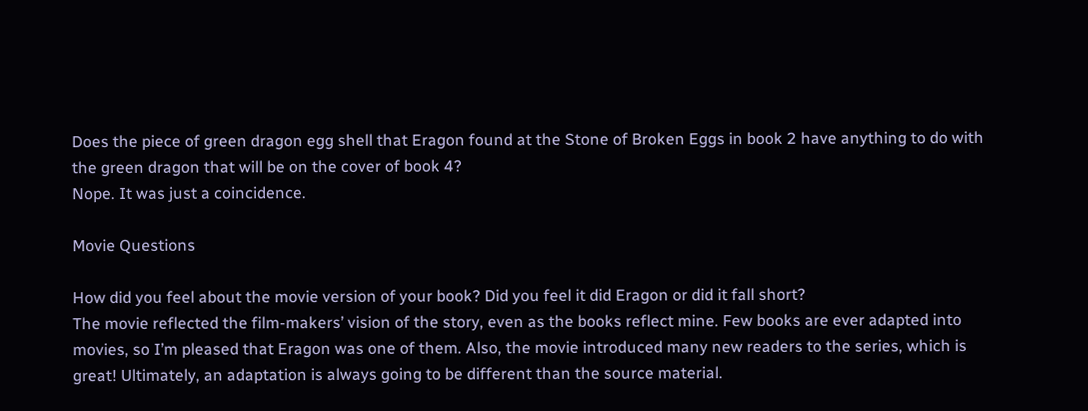Does the piece of green dragon egg shell that Eragon found at the Stone of Broken Eggs in book 2 have anything to do with the green dragon that will be on the cover of book 4?
Nope. It was just a coincidence.

Movie Questions

How did you feel about the movie version of your book? Did you feel it did Eragon or did it fall short?
The movie reflected the film-makers’ vision of the story, even as the books reflect mine. Few books are ever adapted into movies, so I’m pleased that Eragon was one of them. Also, the movie introduced many new readers to the series, which is great! Ultimately, an adaptation is always going to be different than the source material.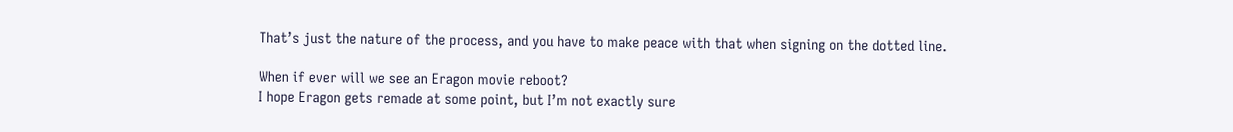That’s just the nature of the process, and you have to make peace with that when signing on the dotted line.

When if ever will we see an Eragon movie reboot?
I hope Eragon gets remade at some point, but I’m not exactly sure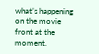what’s happening on the movie front at the moment.